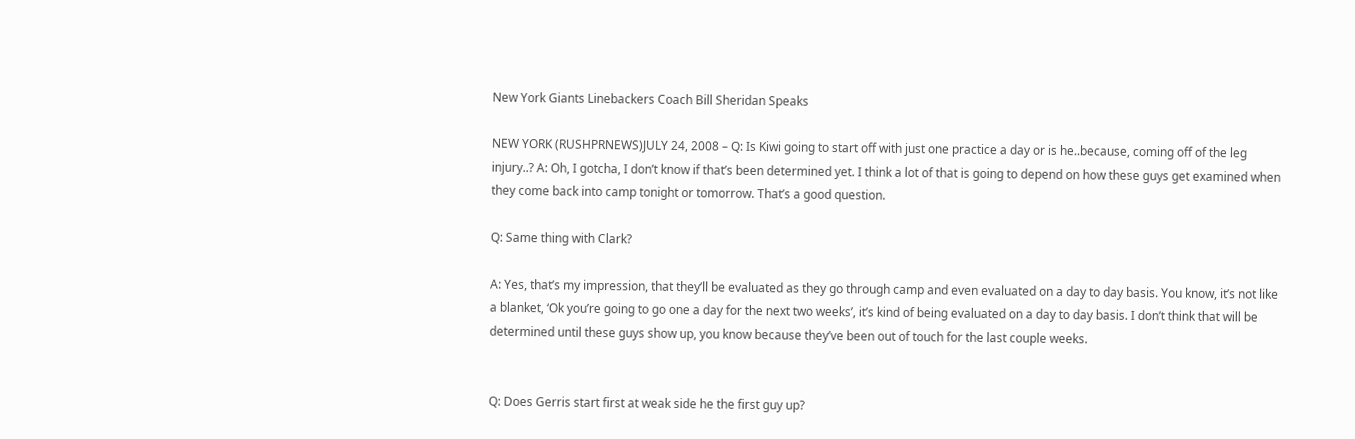New York Giants Linebackers Coach Bill Sheridan Speaks

NEW YORK (RUSHPRNEWS)JULY 24, 2008 – Q: Is Kiwi going to start off with just one practice a day or is he..because, coming off of the leg injury..? A: Oh, I gotcha, I don’t know if that’s been determined yet. I think a lot of that is going to depend on how these guys get examined when they come back into camp tonight or tomorrow. That’s a good question.

Q: Same thing with Clark?

A: Yes, that’s my impression, that they’ll be evaluated as they go through camp and even evaluated on a day to day basis. You know, it’s not like a blanket, ‘Ok you’re going to go one a day for the next two weeks’, it’s kind of being evaluated on a day to day basis. I don’t think that will be determined until these guys show up, you know because they’ve been out of touch for the last couple weeks.


Q: Does Gerris start first at weak side he the first guy up?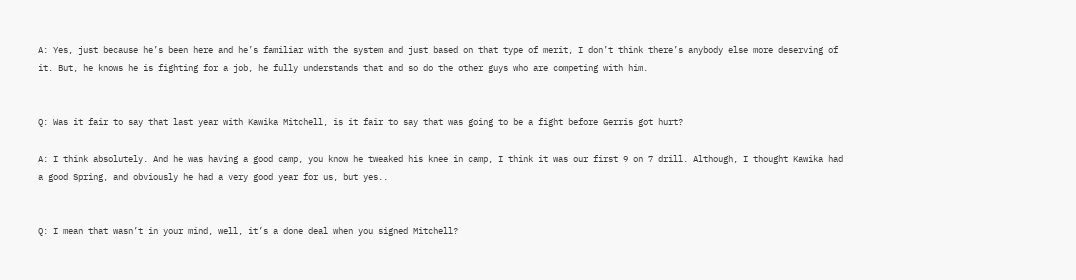A: Yes, just because he’s been here and he’s familiar with the system and just based on that type of merit, I don’t think there’s anybody else more deserving of it. But, he knows he is fighting for a job, he fully understands that and so do the other guys who are competing with him.


Q: Was it fair to say that last year with Kawika Mitchell, is it fair to say that was going to be a fight before Gerris got hurt?

A: I think absolutely. And he was having a good camp, you know he tweaked his knee in camp, I think it was our first 9 on 7 drill. Although, I thought Kawika had a good Spring, and obviously he had a very good year for us, but yes..


Q: I mean that wasn’t in your mind, well, it’s a done deal when you signed Mitchell?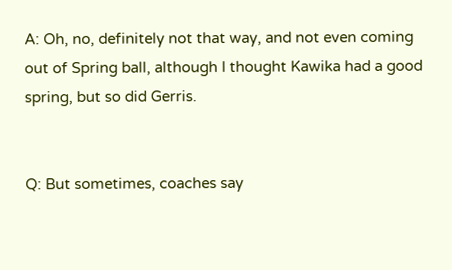A: Oh, no, definitely not that way, and not even coming out of Spring ball, although I thought Kawika had a good spring, but so did Gerris.


Q: But sometimes, coaches say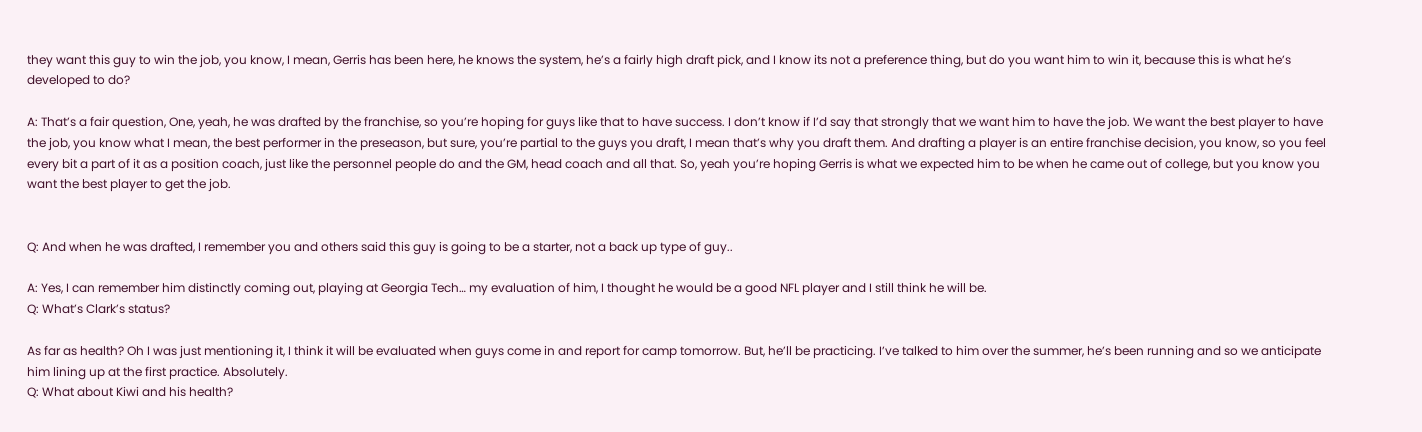they want this guy to win the job, you know, I mean, Gerris has been here, he knows the system, he’s a fairly high draft pick, and I know its not a preference thing, but do you want him to win it, because this is what he’s developed to do?

A: That’s a fair question, One, yeah, he was drafted by the franchise, so you’re hoping for guys like that to have success. I don’t know if I’d say that strongly that we want him to have the job. We want the best player to have the job, you know what I mean, the best performer in the preseason, but sure, you’re partial to the guys you draft, I mean that’s why you draft them. And drafting a player is an entire franchise decision, you know, so you feel every bit a part of it as a position coach, just like the personnel people do and the GM, head coach and all that. So, yeah you’re hoping Gerris is what we expected him to be when he came out of college, but you know you want the best player to get the job.


Q: And when he was drafted, I remember you and others said this guy is going to be a starter, not a back up type of guy..

A: Yes, I can remember him distinctly coming out, playing at Georgia Tech… my evaluation of him, I thought he would be a good NFL player and I still think he will be.
Q: What’s Clark’s status?

As far as health? Oh I was just mentioning it, I think it will be evaluated when guys come in and report for camp tomorrow. But, he’ll be practicing. I’ve talked to him over the summer, he’s been running and so we anticipate him lining up at the first practice. Absolutely.
Q: What about Kiwi and his health?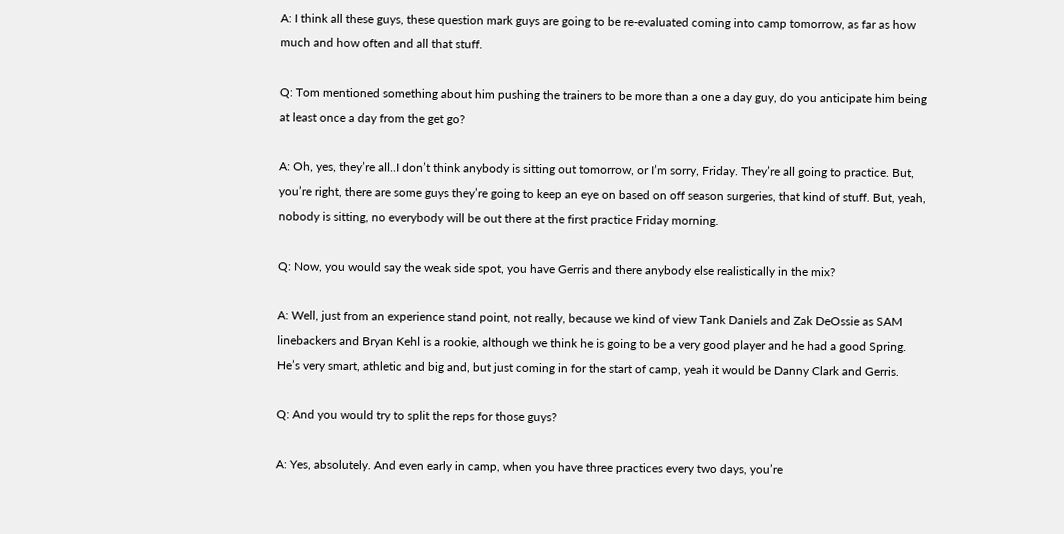A: I think all these guys, these question mark guys are going to be re-evaluated coming into camp tomorrow, as far as how much and how often and all that stuff.

Q: Tom mentioned something about him pushing the trainers to be more than a one a day guy, do you anticipate him being at least once a day from the get go?

A: Oh, yes, they’re all..I don’t think anybody is sitting out tomorrow, or I’m sorry, Friday. They’re all going to practice. But, you’re right, there are some guys they’re going to keep an eye on based on off season surgeries, that kind of stuff. But, yeah, nobody is sitting, no everybody will be out there at the first practice Friday morning.

Q: Now, you would say the weak side spot, you have Gerris and there anybody else realistically in the mix?

A: Well, just from an experience stand point, not really, because we kind of view Tank Daniels and Zak DeOssie as SAM linebackers and Bryan Kehl is a rookie, although we think he is going to be a very good player and he had a good Spring. He’s very smart, athletic and big and, but just coming in for the start of camp, yeah it would be Danny Clark and Gerris.

Q: And you would try to split the reps for those guys?

A: Yes, absolutely. And even early in camp, when you have three practices every two days, you’re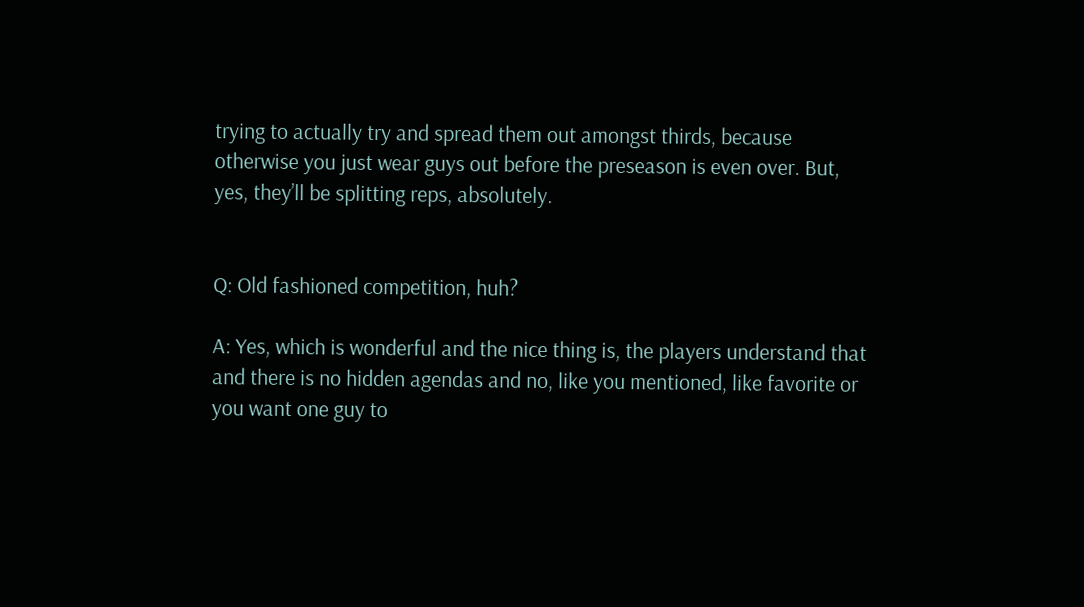trying to actually try and spread them out amongst thirds, because otherwise you just wear guys out before the preseason is even over. But, yes, they’ll be splitting reps, absolutely.


Q: Old fashioned competition, huh?

A: Yes, which is wonderful and the nice thing is, the players understand that and there is no hidden agendas and no, like you mentioned, like favorite or you want one guy to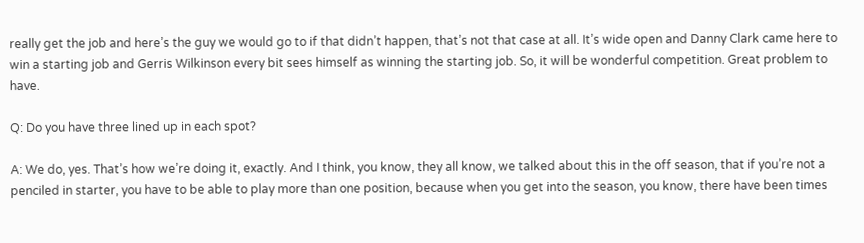really get the job and here’s the guy we would go to if that didn’t happen, that’s not that case at all. It’s wide open and Danny Clark came here to win a starting job and Gerris Wilkinson every bit sees himself as winning the starting job. So, it will be wonderful competition. Great problem to have.

Q: Do you have three lined up in each spot?

A: We do, yes. That’s how we’re doing it, exactly. And I think, you know, they all know, we talked about this in the off season, that if you’re not a penciled in starter, you have to be able to play more than one position, because when you get into the season, you know, there have been times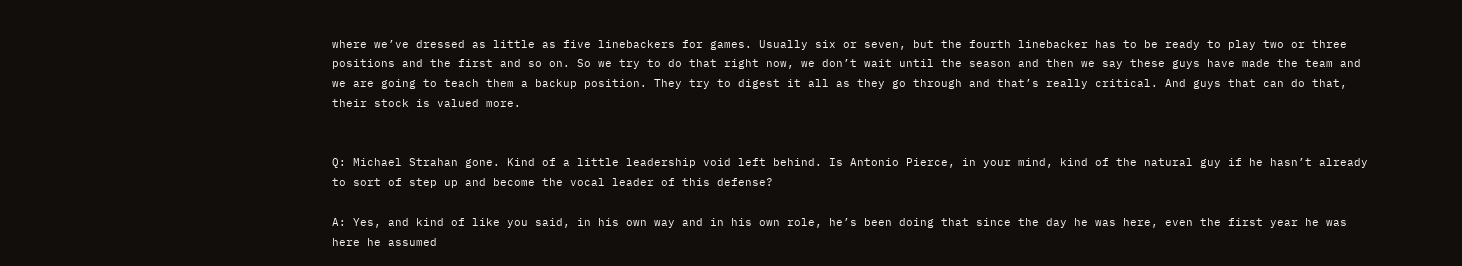where we’ve dressed as little as five linebackers for games. Usually six or seven, but the fourth linebacker has to be ready to play two or three positions and the first and so on. So we try to do that right now, we don’t wait until the season and then we say these guys have made the team and we are going to teach them a backup position. They try to digest it all as they go through and that’s really critical. And guys that can do that, their stock is valued more.


Q: Michael Strahan gone. Kind of a little leadership void left behind. Is Antonio Pierce, in your mind, kind of the natural guy if he hasn’t already to sort of step up and become the vocal leader of this defense?

A: Yes, and kind of like you said, in his own way and in his own role, he’s been doing that since the day he was here, even the first year he was here he assumed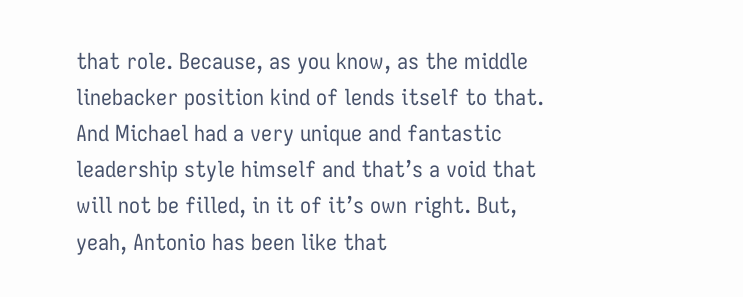that role. Because, as you know, as the middle linebacker position kind of lends itself to that. And Michael had a very unique and fantastic leadership style himself and that’s a void that will not be filled, in it of it’s own right. But, yeah, Antonio has been like that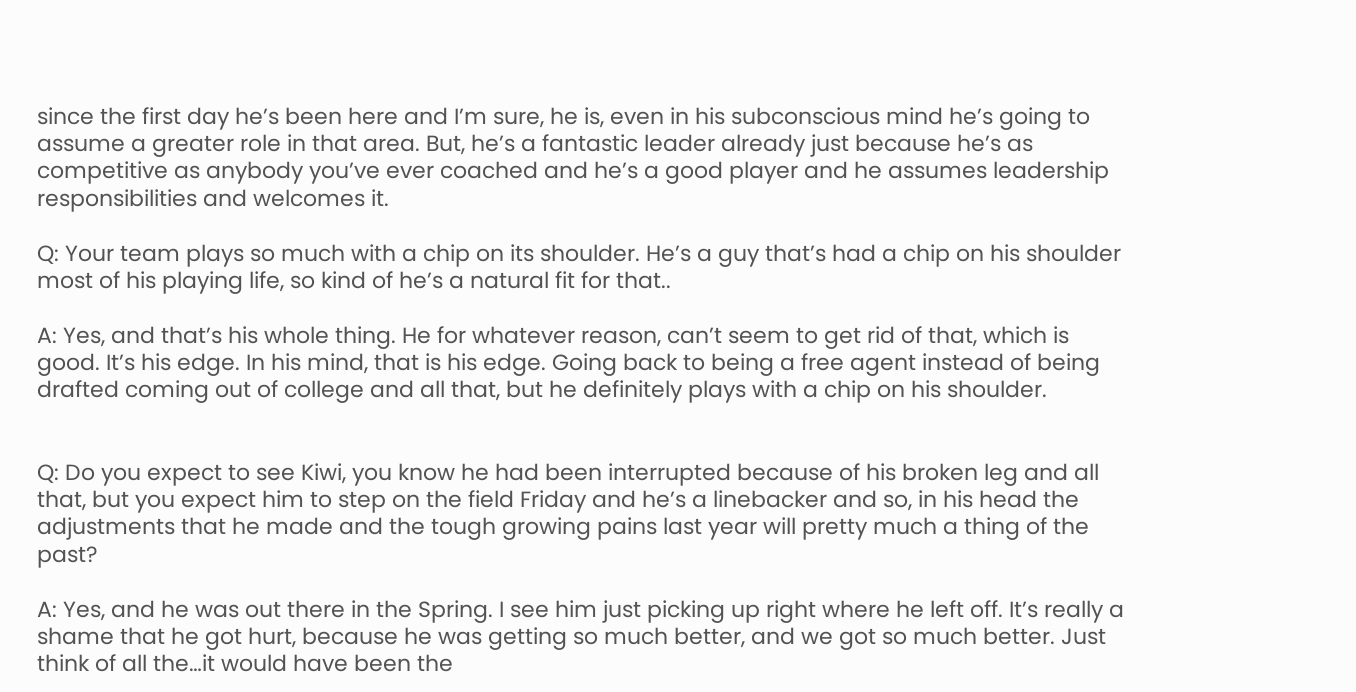since the first day he’s been here and I’m sure, he is, even in his subconscious mind he’s going to assume a greater role in that area. But, he’s a fantastic leader already just because he’s as competitive as anybody you’ve ever coached and he’s a good player and he assumes leadership responsibilities and welcomes it.

Q: Your team plays so much with a chip on its shoulder. He’s a guy that’s had a chip on his shoulder most of his playing life, so kind of he’s a natural fit for that..

A: Yes, and that’s his whole thing. He for whatever reason, can’t seem to get rid of that, which is good. It’s his edge. In his mind, that is his edge. Going back to being a free agent instead of being drafted coming out of college and all that, but he definitely plays with a chip on his shoulder.


Q: Do you expect to see Kiwi, you know he had been interrupted because of his broken leg and all that, but you expect him to step on the field Friday and he’s a linebacker and so, in his head the adjustments that he made and the tough growing pains last year will pretty much a thing of the past?

A: Yes, and he was out there in the Spring. I see him just picking up right where he left off. It’s really a shame that he got hurt, because he was getting so much better, and we got so much better. Just think of all the…it would have been the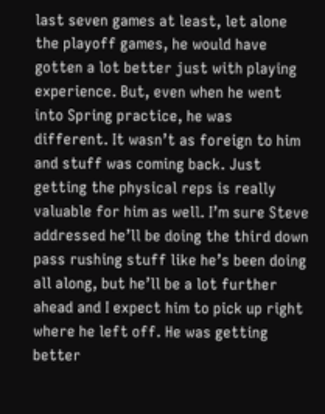last seven games at least, let alone the playoff games, he would have gotten a lot better just with playing experience. But, even when he went into Spring practice, he was different. It wasn’t as foreign to him and stuff was coming back. Just getting the physical reps is really valuable for him as well. I’m sure Steve addressed he’ll be doing the third down pass rushing stuff like he’s been doing all along, but he’ll be a lot further ahead and I expect him to pick up right where he left off. He was getting better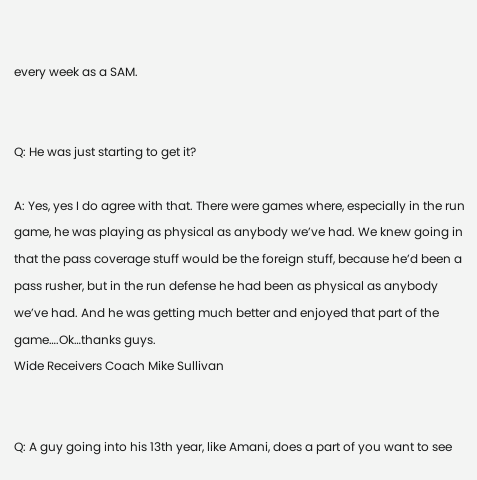every week as a SAM.


Q: He was just starting to get it?

A: Yes, yes I do agree with that. There were games where, especially in the run game, he was playing as physical as anybody we’ve had. We knew going in that the pass coverage stuff would be the foreign stuff, because he’d been a pass rusher, but in the run defense he had been as physical as anybody we’ve had. And he was getting much better and enjoyed that part of the game….Ok…thanks guys.
Wide Receivers Coach Mike Sullivan


Q: A guy going into his 13th year, like Amani, does a part of you want to see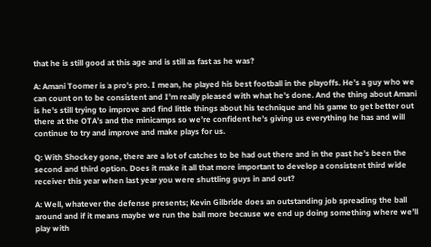that he is still good at this age and is still as fast as he was?

A: Amani Toomer is a pro’s pro. I mean, he played his best football in the playoffs. He’s a guy who we can count on to be consistent and I’m really pleased with what he’s done. And the thing about Amani is he’s still trying to improve and find little things about his technique and his game to get better out there at the OTA’s and the minicamps so we’re confident he’s giving us everything he has and will continue to try and improve and make plays for us.

Q: With Shockey gone, there are a lot of catches to be had out there and in the past he’s been the second and third option. Does it make it all that more important to develop a consistent third wide receiver this year when last year you were shuttling guys in and out?

A: Well, whatever the defense presents; Kevin Gilbride does an outstanding job spreading the ball around and if it means maybe we run the ball more because we end up doing something where we’ll play with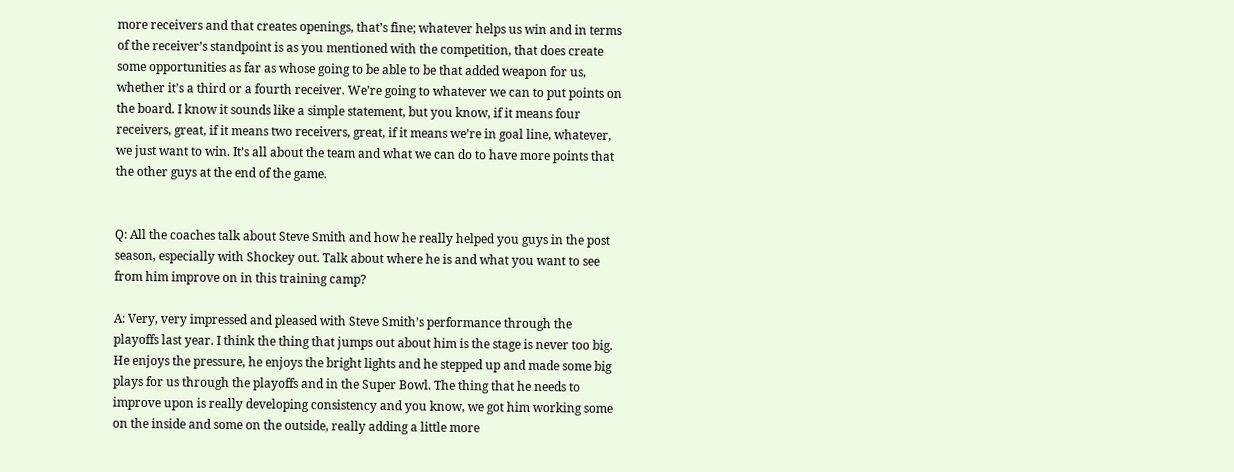more receivers and that creates openings, that’s fine; whatever helps us win and in terms of the receiver’s standpoint is as you mentioned with the competition, that does create some opportunities as far as whose going to be able to be that added weapon for us, whether it’s a third or a fourth receiver. We’re going to whatever we can to put points on the board. I know it sounds like a simple statement, but you know, if it means four receivers, great, if it means two receivers, great, if it means we’re in goal line, whatever, we just want to win. It’s all about the team and what we can do to have more points that the other guys at the end of the game.


Q: All the coaches talk about Steve Smith and how he really helped you guys in the post season, especially with Shockey out. Talk about where he is and what you want to see from him improve on in this training camp?

A: Very, very impressed and pleased with Steve Smith’s performance through the playoffs last year. I think the thing that jumps out about him is the stage is never too big. He enjoys the pressure, he enjoys the bright lights and he stepped up and made some big plays for us through the playoffs and in the Super Bowl. The thing that he needs to improve upon is really developing consistency and you know, we got him working some on the inside and some on the outside, really adding a little more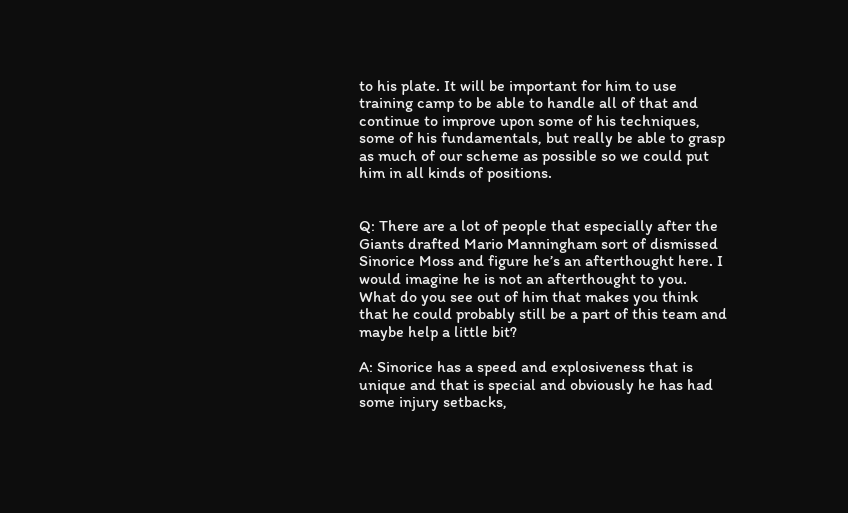to his plate. It will be important for him to use training camp to be able to handle all of that and continue to improve upon some of his techniques, some of his fundamentals, but really be able to grasp as much of our scheme as possible so we could put him in all kinds of positions.


Q: There are a lot of people that especially after the Giants drafted Mario Manningham sort of dismissed Sinorice Moss and figure he’s an afterthought here. I would imagine he is not an afterthought to you. What do you see out of him that makes you think that he could probably still be a part of this team and maybe help a little bit?

A: Sinorice has a speed and explosiveness that is unique and that is special and obviously he has had some injury setbacks,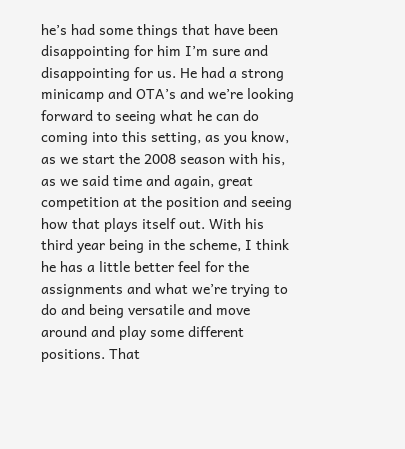he’s had some things that have been disappointing for him I’m sure and disappointing for us. He had a strong minicamp and OTA’s and we’re looking forward to seeing what he can do coming into this setting, as you know, as we start the 2008 season with his, as we said time and again, great competition at the position and seeing how that plays itself out. With his third year being in the scheme, I think he has a little better feel for the assignments and what we’re trying to do and being versatile and move around and play some different positions. That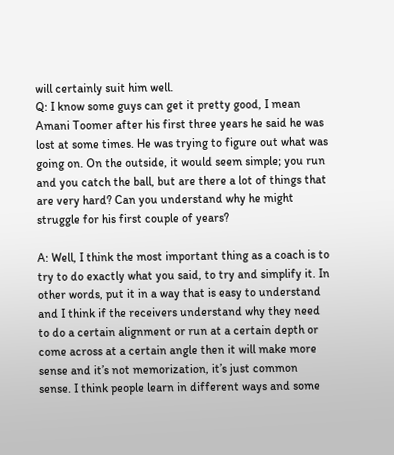will certainly suit him well.
Q: I know some guys can get it pretty good, I mean Amani Toomer after his first three years he said he was lost at some times. He was trying to figure out what was going on. On the outside, it would seem simple; you run and you catch the ball, but are there a lot of things that are very hard? Can you understand why he might struggle for his first couple of years?

A: Well, I think the most important thing as a coach is to try to do exactly what you said, to try and simplify it. In other words, put it in a way that is easy to understand and I think if the receivers understand why they need to do a certain alignment or run at a certain depth or come across at a certain angle then it will make more sense and it’s not memorization, it’s just common sense. I think people learn in different ways and some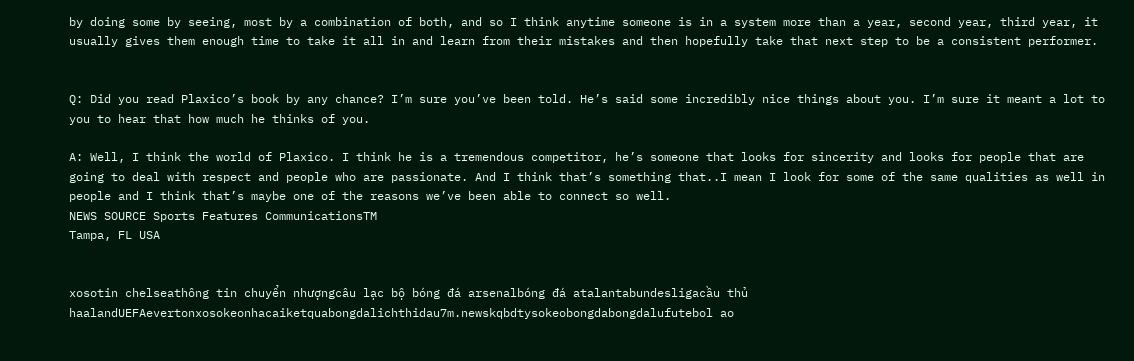by doing some by seeing, most by a combination of both, and so I think anytime someone is in a system more than a year, second year, third year, it usually gives them enough time to take it all in and learn from their mistakes and then hopefully take that next step to be a consistent performer.


Q: Did you read Plaxico’s book by any chance? I’m sure you’ve been told. He’s said some incredibly nice things about you. I’m sure it meant a lot to you to hear that how much he thinks of you.

A: Well, I think the world of Plaxico. I think he is a tremendous competitor, he’s someone that looks for sincerity and looks for people that are going to deal with respect and people who are passionate. And I think that’s something that..I mean I look for some of the same qualities as well in people and I think that’s maybe one of the reasons we’ve been able to connect so well.
NEWS SOURCE Sports Features CommunicationsTM
Tampa, FL USA


xosotin chelseathông tin chuyển nhượngcâu lạc bộ bóng đá arsenalbóng đá atalantabundesligacầu thủ haalandUEFAevertonxosokeonhacaiketquabongdalichthidau7m.newskqbdtysokeobongdabongdalufutebol ao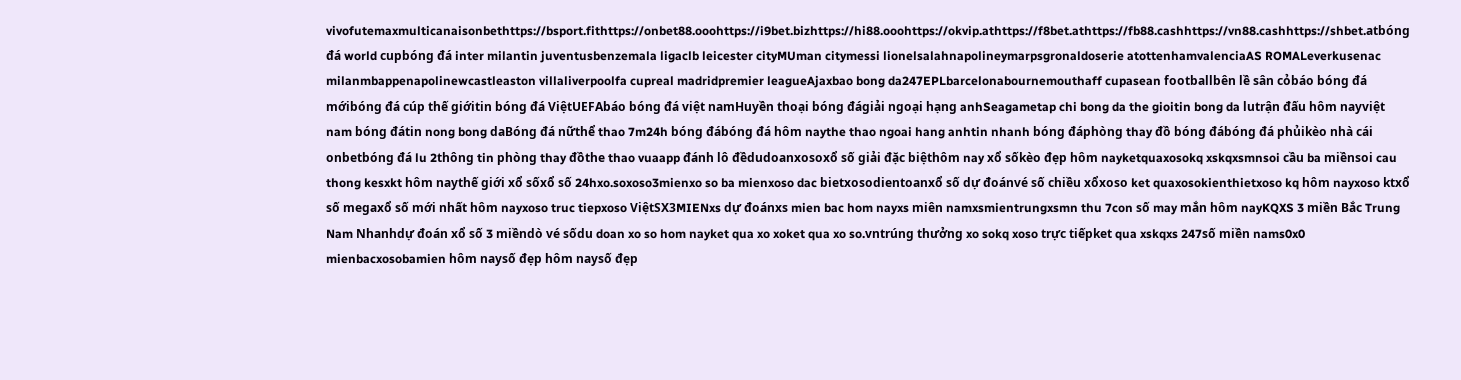vivofutemaxmulticanaisonbethttps://bsport.fithttps://onbet88.ooohttps://i9bet.bizhttps://hi88.ooohttps://okvip.athttps://f8bet.athttps://fb88.cashhttps://vn88.cashhttps://shbet.atbóng đá world cupbóng đá inter milantin juventusbenzemala ligaclb leicester cityMUman citymessi lionelsalahnapolineymarpsgronaldoserie atottenhamvalenciaAS ROMALeverkusenac milanmbappenapolinewcastleaston villaliverpoolfa cupreal madridpremier leagueAjaxbao bong da247EPLbarcelonabournemouthaff cupasean footballbên lề sân cỏbáo bóng đá mớibóng đá cúp thế giớitin bóng đá ViệtUEFAbáo bóng đá việt namHuyền thoại bóng đágiải ngoại hạng anhSeagametap chi bong da the gioitin bong da lutrận đấu hôm nayviệt nam bóng đátin nong bong daBóng đá nữthể thao 7m24h bóng đábóng đá hôm naythe thao ngoai hang anhtin nhanh bóng đáphòng thay đồ bóng đábóng đá phủikèo nhà cái onbetbóng đá lu 2thông tin phòng thay đồthe thao vuaapp đánh lô đềdudoanxosoxổ số giải đặc biệthôm nay xổ sốkèo đẹp hôm nayketquaxosokq xskqxsmnsoi cầu ba miềnsoi cau thong kesxkt hôm naythế giới xổ sốxổ số 24hxo.soxoso3mienxo so ba mienxoso dac bietxosodientoanxổ số dự đoánvé số chiều xổxoso ket quaxosokienthietxoso kq hôm nayxoso ktxổ số megaxổ số mới nhất hôm nayxoso truc tiepxoso ViệtSX3MIENxs dự đoánxs mien bac hom nayxs miên namxsmientrungxsmn thu 7con số may mắn hôm nayKQXS 3 miền Bắc Trung Nam Nhanhdự đoán xổ số 3 miềndò vé sốdu doan xo so hom nayket qua xo xoket qua xo so.vntrúng thưởng xo sokq xoso trực tiếpket qua xskqxs 247số miền nams0x0 mienbacxosobamien hôm naysố đẹp hôm naysố đẹp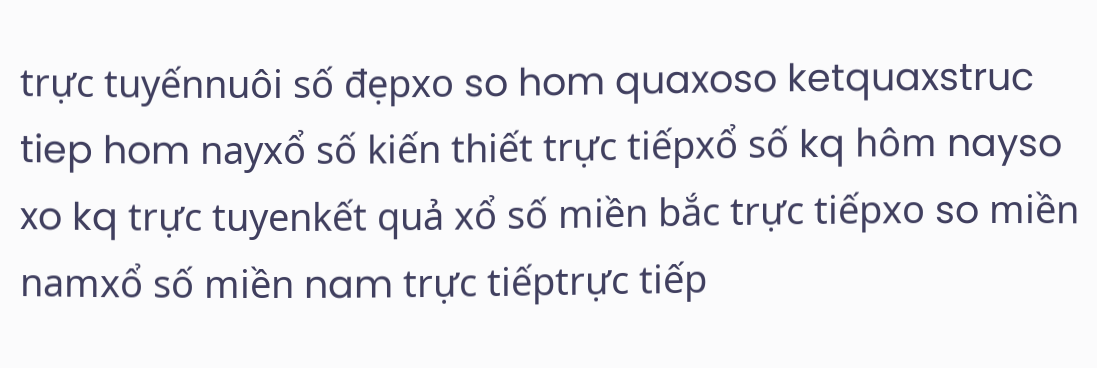trực tuyếnnuôi số đẹpxo so hom quaxoso ketquaxstruc tiep hom nayxổ số kiến thiết trực tiếpxổ số kq hôm nayso xo kq trực tuyenkết quả xổ số miền bắc trực tiếpxo so miền namxổ số miền nam trực tiếptrực tiếp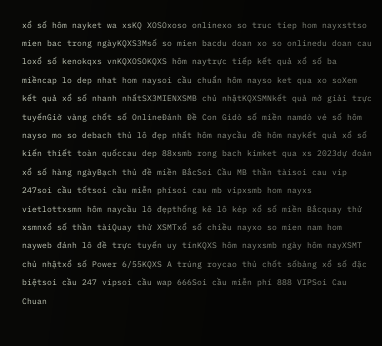xổ số hôm nayket wa xsKQ XOSOxoso onlinexo so truc tiep hom nayxsttso mien bac trong ngàyKQXS3Msố so mien bacdu doan xo so onlinedu doan cau loxổ số kenokqxs vnKQXOSOKQXS hôm naytrực tiếp kết quả xổ số ba miềncap lo dep nhat hom naysoi cầu chuẩn hôm nayso ket qua xo soXem kết quả xổ số nhanh nhấtSX3MIENXSMB chủ nhậtKQXSMNkết quả mở giải trực tuyếnGiờ vàng chốt số OnlineĐánh Đề Con Gìdò số miền namdò vé số hôm nayso mo so debach thủ lô đẹp nhất hôm naycầu đề hôm naykết quả xổ số kiến thiết toàn quốccau dep 88xsmb rong bach kimket qua xs 2023dự đoán xổ số hàng ngàyBạch thủ đề miền BắcSoi Cầu MB thần tàisoi cau vip 247soi cầu tốtsoi cầu miễn phísoi cau mb vipxsmb hom nayxs vietlottxsmn hôm naycầu lô đẹpthống kê lô kép xổ số miền Bắcquay thử xsmnxổ số thần tàiQuay thử XSMTxổ số chiều nayxo so mien nam hom nayweb đánh lô đề trực tuyến uy tínKQXS hôm nayxsmb ngày hôm nayXSMT chủ nhậtxổ số Power 6/55KQXS A trúng roycao thủ chốt sốbảng xổ số đặc biệtsoi cầu 247 vipsoi cầu wap 666Soi cầu miễn phí 888 VIPSoi Cau Chuan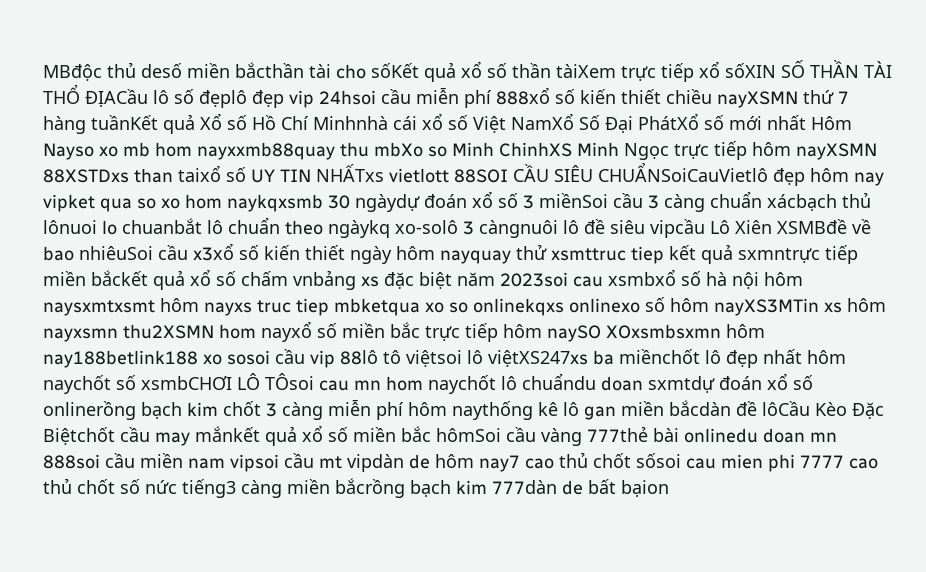MBđộc thủ desố miền bắcthần tài cho sốKết quả xổ số thần tàiXem trực tiếp xổ sốXIN SỐ THẦN TÀI THỔ ĐỊACầu lô số đẹplô đẹp vip 24hsoi cầu miễn phí 888xổ số kiến thiết chiều nayXSMN thứ 7 hàng tuầnKết quả Xổ số Hồ Chí Minhnhà cái xổ số Việt NamXổ Số Đại PhátXổ số mới nhất Hôm Nayso xo mb hom nayxxmb88quay thu mbXo so Minh ChinhXS Minh Ngọc trực tiếp hôm nayXSMN 88XSTDxs than taixổ số UY TIN NHẤTxs vietlott 88SOI CẦU SIÊU CHUẨNSoiCauVietlô đẹp hôm nay vipket qua so xo hom naykqxsmb 30 ngàydự đoán xổ số 3 miềnSoi cầu 3 càng chuẩn xácbạch thủ lônuoi lo chuanbắt lô chuẩn theo ngàykq xo-solô 3 càngnuôi lô đề siêu vipcầu Lô Xiên XSMBđề về bao nhiêuSoi cầu x3xổ số kiến thiết ngày hôm nayquay thử xsmttruc tiep kết quả sxmntrực tiếp miền bắckết quả xổ số chấm vnbảng xs đặc biệt năm 2023soi cau xsmbxổ số hà nội hôm naysxmtxsmt hôm nayxs truc tiep mbketqua xo so onlinekqxs onlinexo số hôm nayXS3MTin xs hôm nayxsmn thu2XSMN hom nayxổ số miền bắc trực tiếp hôm naySO XOxsmbsxmn hôm nay188betlink188 xo sosoi cầu vip 88lô tô việtsoi lô việtXS247xs ba miềnchốt lô đẹp nhất hôm naychốt số xsmbCHƠI LÔ TÔsoi cau mn hom naychốt lô chuẩndu doan sxmtdự đoán xổ số onlinerồng bạch kim chốt 3 càng miễn phí hôm naythống kê lô gan miền bắcdàn đề lôCầu Kèo Đặc Biệtchốt cầu may mắnkết quả xổ số miền bắc hômSoi cầu vàng 777thẻ bài onlinedu doan mn 888soi cầu miền nam vipsoi cầu mt vipdàn de hôm nay7 cao thủ chốt sốsoi cau mien phi 7777 cao thủ chốt số nức tiếng3 càng miền bắcrồng bạch kim 777dàn de bất bạion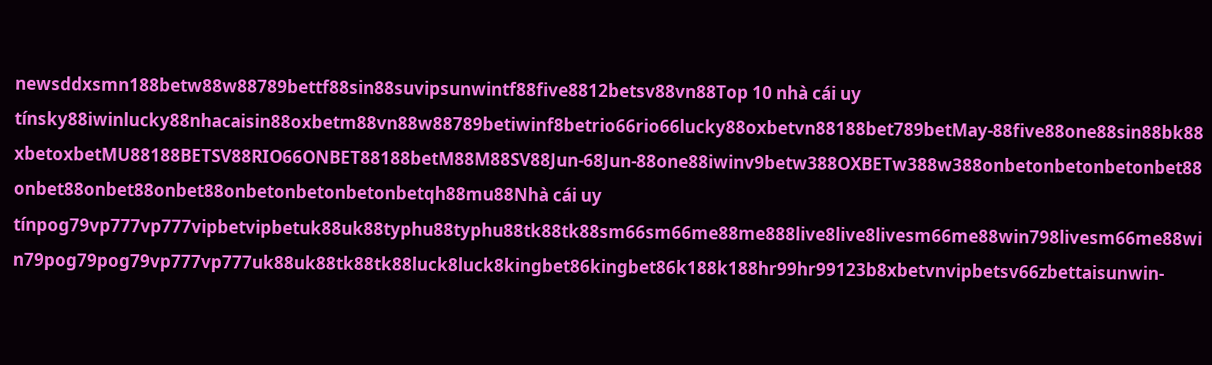newsddxsmn188betw88w88789bettf88sin88suvipsunwintf88five8812betsv88vn88Top 10 nhà cái uy tínsky88iwinlucky88nhacaisin88oxbetm88vn88w88789betiwinf8betrio66rio66lucky88oxbetvn88188bet789betMay-88five88one88sin88bk88xbetoxbetMU88188BETSV88RIO66ONBET88188betM88M88SV88Jun-68Jun-88one88iwinv9betw388OXBETw388w388onbetonbetonbetonbet88onbet88onbet88onbet88onbetonbetonbetonbetqh88mu88Nhà cái uy tínpog79vp777vp777vipbetvipbetuk88uk88typhu88typhu88tk88tk88sm66sm66me88me888live8live8livesm66me88win798livesm66me88win79pog79pog79vp777vp777uk88uk88tk88tk88luck8luck8kingbet86kingbet86k188k188hr99hr99123b8xbetvnvipbetsv66zbettaisunwin-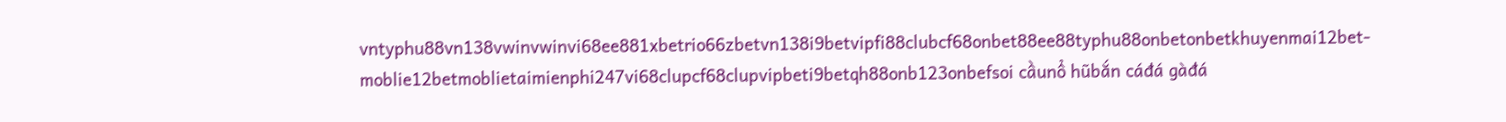vntyphu88vn138vwinvwinvi68ee881xbetrio66zbetvn138i9betvipfi88clubcf68onbet88ee88typhu88onbetonbetkhuyenmai12bet-moblie12betmoblietaimienphi247vi68clupcf68clupvipbeti9betqh88onb123onbefsoi cầunổ hũbắn cáđá gàđá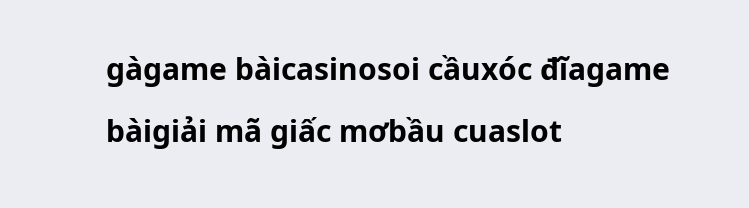gàgame bàicasinosoi cầuxóc đĩagame bàigiải mã giấc mơbầu cuaslot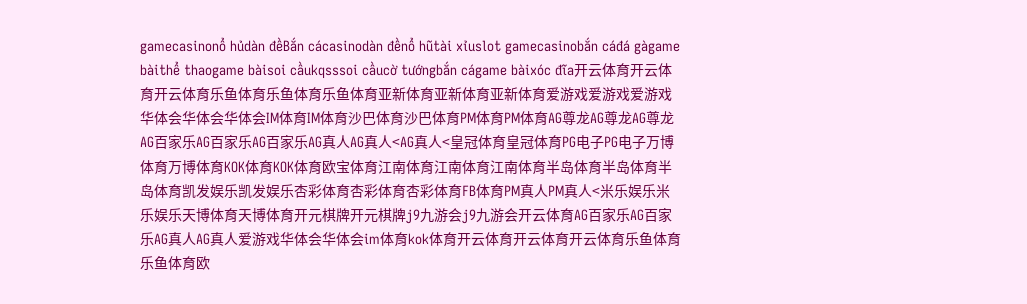gamecasinonổ hủdàn đềBắn cácasinodàn đềnổ hũtài xỉuslot gamecasinobắn cáđá gàgame bàithể thaogame bàisoi cầukqsssoi cầucờ tướngbắn cágame bàixóc đĩa开云体育开云体育开云体育乐鱼体育乐鱼体育乐鱼体育亚新体育亚新体育亚新体育爱游戏爱游戏爱游戏华体会华体会华体会IM体育IM体育沙巴体育沙巴体育PM体育PM体育AG尊龙AG尊龙AG尊龙AG百家乐AG百家乐AG百家乐AG真人AG真人<AG真人<皇冠体育皇冠体育PG电子PG电子万博体育万博体育KOK体育KOK体育欧宝体育江南体育江南体育江南体育半岛体育半岛体育半岛体育凯发娱乐凯发娱乐杏彩体育杏彩体育杏彩体育FB体育PM真人PM真人<米乐娱乐米乐娱乐天博体育天博体育开元棋牌开元棋牌j9九游会j9九游会开云体育AG百家乐AG百家乐AG真人AG真人爱游戏华体会华体会im体育kok体育开云体育开云体育开云体育乐鱼体育乐鱼体育欧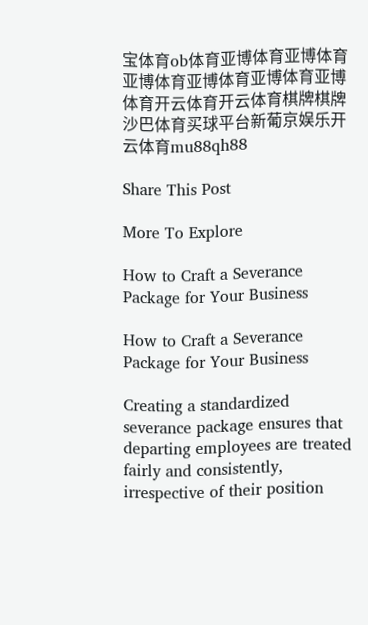宝体育ob体育亚博体育亚博体育亚博体育亚博体育亚博体育亚博体育开云体育开云体育棋牌棋牌沙巴体育买球平台新葡京娱乐开云体育mu88qh88

Share This Post

More To Explore

How to Craft a Severance Package for Your Business

How to Craft a Severance Package for Your Business

Creating a standardized severance package ensures that departing employees are treated fairly and consistently, irrespective of their position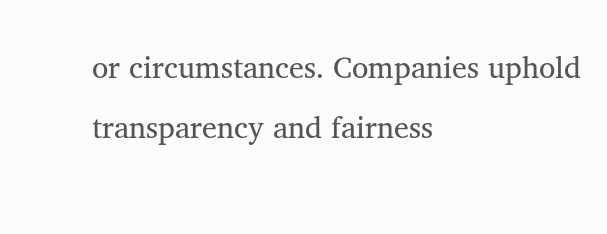or circumstances. Companies uphold transparency and fairness